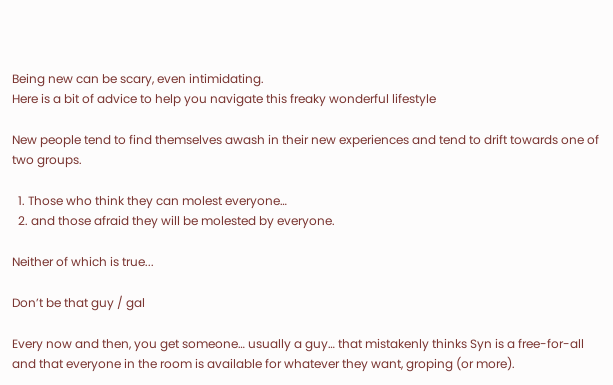Being new can be scary, even intimidating.
Here is a bit of advice to help you navigate this freaky wonderful lifestyle

New people tend to find themselves awash in their new experiences and tend to drift towards one of two groups.

  1. Those who think they can molest everyone…
  2. and those afraid they will be molested by everyone.

Neither of which is true...

Don’t be that guy / gal

Every now and then, you get someone… usually a guy… that mistakenly thinks Syn is a free-for-all and that everyone in the room is available for whatever they want, groping (or more).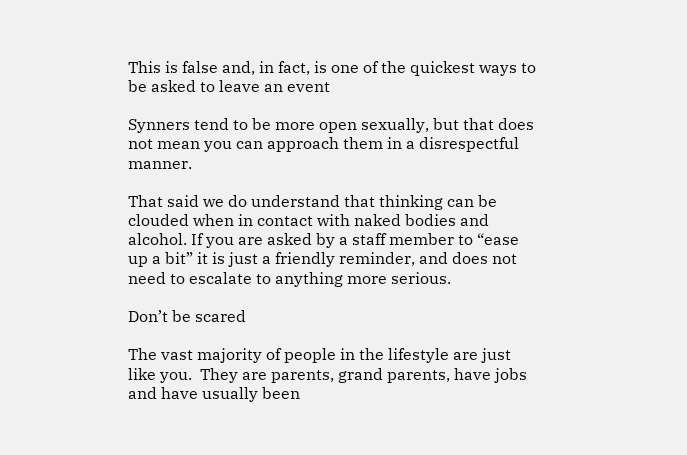This is false and, in fact, is one of the quickest ways to be asked to leave an event

Synners tend to be more open sexually, but that does not mean you can approach them in a disrespectful manner.

That said we do understand that thinking can be clouded when in contact with naked bodies and alcohol. If you are asked by a staff member to “ease up a bit” it is just a friendly reminder, and does not need to escalate to anything more serious.

Don’t be scared

The vast majority of people in the lifestyle are just like you.  They are parents, grand parents, have jobs and have usually been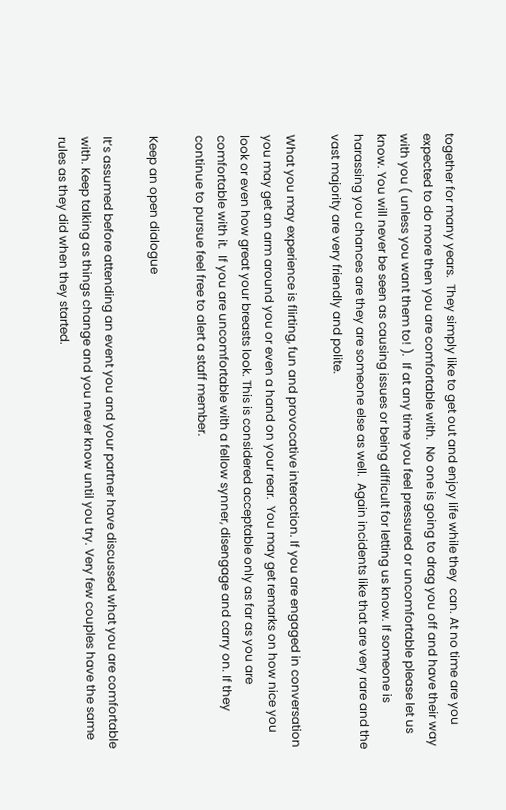together for many years.  They simply like to get out and enjoy life while they  can. At no time are you expected to do more then you are comfortable with.  No one is going to drag you off and have their way with you ( unless you want them to! ).  If at any time you feel pressured or uncomfortable please let us know. You will never be seen as causing issues or being difficult for letting us know. If someone is harassing you chances are they are someone else as well.  Again incidents like that are very rare and the vast majority are very friendly and polite.

What you may experience is flirting, fun and provocative interaction. If you are engaged in conversation you may get an arm around you or even a hand on your rear.  You may get remarks on how nice you look or even how great your breasts look. This is considered acceptable only as far as you are comfortable with it.  If you are uncomfortable with a fellow synner, disengage and carry on. If they continue to pursue feel free to alert a staff member.

Keep an open dialogue

It’s assumed before attending an event you and your partner have discussed what you are comfortable with. Keep talking as things change and you never know until you try. Very few couples have the same rules as they did when they started.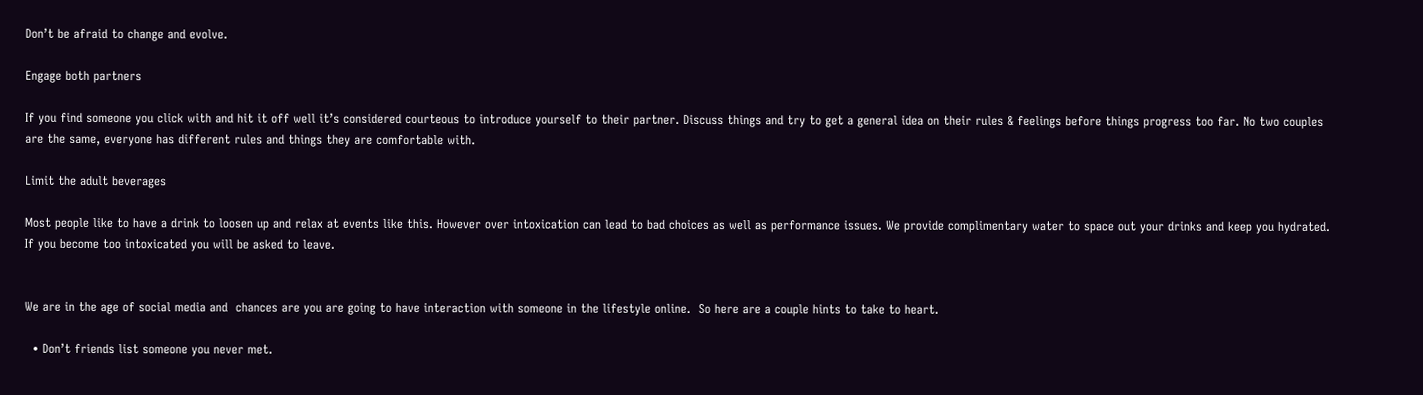Don’t be afraid to change and evolve.

Engage both partners

If you find someone you click with and hit it off well it’s considered courteous to introduce yourself to their partner. Discuss things and try to get a general idea on their rules & feelings before things progress too far. No two couples are the same, everyone has different rules and things they are comfortable with.

Limit the adult beverages

Most people like to have a drink to loosen up and relax at events like this. However over intoxication can lead to bad choices as well as performance issues. We provide complimentary water to space out your drinks and keep you hydrated. If you become too intoxicated you will be asked to leave.


We are in the age of social media and  chances are you are going to have interaction with someone in the lifestyle online.  So here are a couple hints to take to heart.

  • Don’t friends list someone you never met.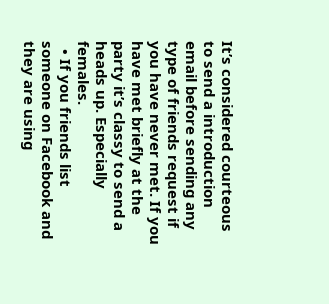It’s considered courteous to send a introduction email before sending any type of friends request if you have never met. If you have met briefly at the party it’s classy to send a heads up. Especially females.
  • If you friends list someone on Facebook and they are using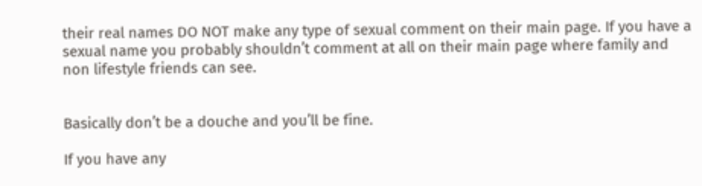their real names DO NOT make any type of sexual comment on their main page. If you have a sexual name you probably shouldn’t comment at all on their main page where family and non lifestyle friends can see.


Basically don’t be a douche and you’ll be fine.

If you have any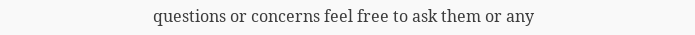questions or concerns feel free to ask them or any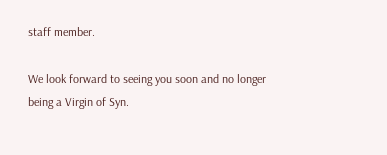staff member.

We look forward to seeing you soon and no longer being a Virgin of Syn.